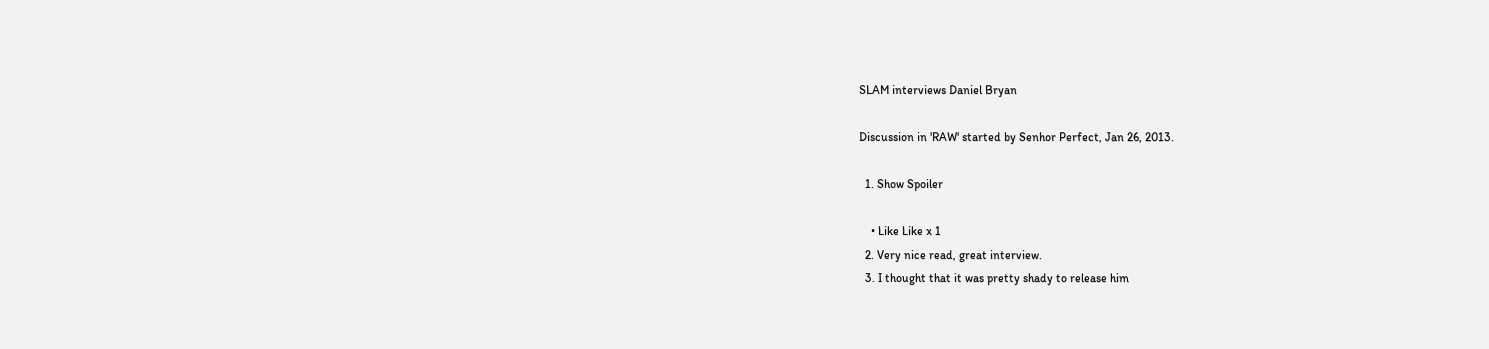SLAM interviews Daniel Bryan

Discussion in 'RAW' started by Senhor Perfect, Jan 26, 2013.

  1. Show Spoiler

    • Like Like x 1
  2. Very nice read, great interview.
  3. I thought that it was pretty shady to release him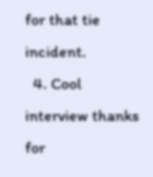for that tie incident.
  4. Cool interview thanks for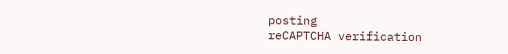posting
reCAPTCHA verification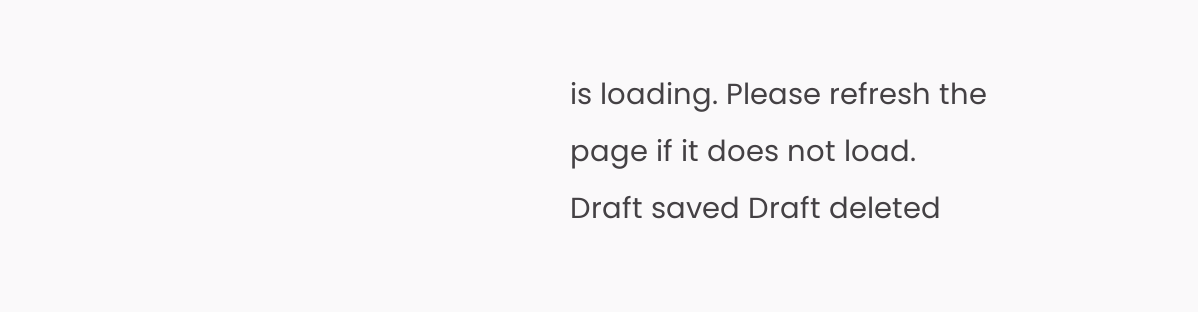is loading. Please refresh the page if it does not load.
Draft saved Draft deleted